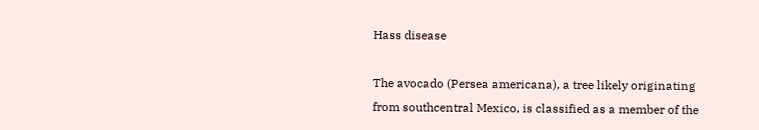Hass disease

The avocado (Persea americana), a tree likely originating from southcentral Mexico, is classified as a member of the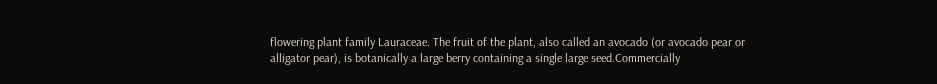flowering plant family Lauraceae. The fruit of the plant, also called an avocado (or avocado pear or alligator pear), is botanically a large berry containing a single large seed.Commercially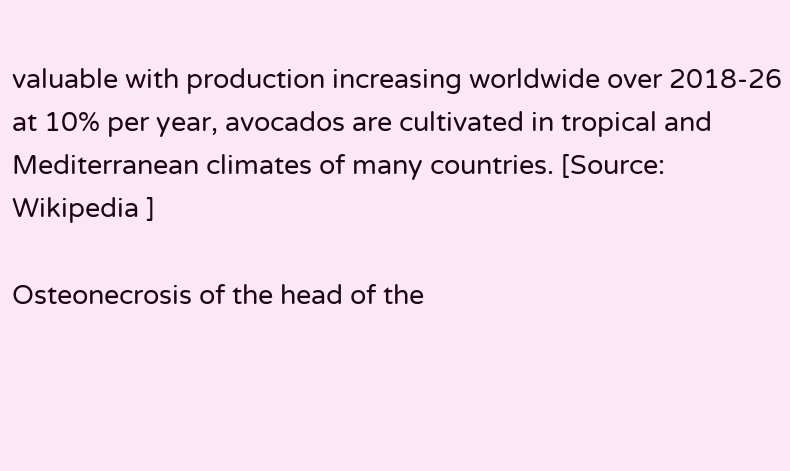valuable with production increasing worldwide over 2018-26 at 10% per year, avocados are cultivated in tropical and Mediterranean climates of many countries. [Source: Wikipedia ]

Osteonecrosis of the head of the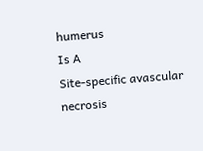humerus
Is A
Site-specific avascular necrosis